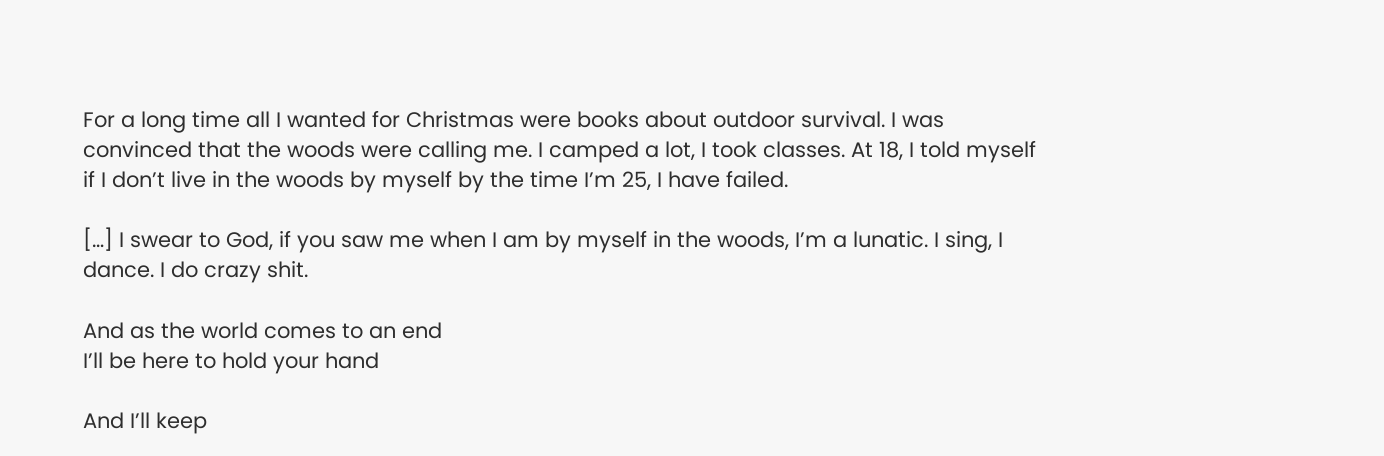For a long time all I wanted for Christmas were books about outdoor survival. I was convinced that the woods were calling me. I camped a lot, I took classes. At 18, I told myself if I don’t live in the woods by myself by the time I’m 25, I have failed.

[…] I swear to God, if you saw me when I am by myself in the woods, I’m a lunatic. I sing, I dance. I do crazy shit.

And as the world comes to an end
I’ll be here to hold your hand

And I’ll keep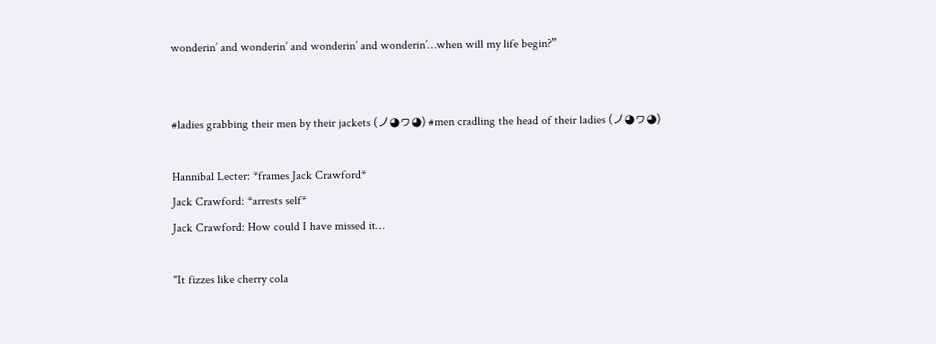wonderin’ and wonderin’ and wonderin’ and wonderin’…when will my life begin?”


#ladies grabbing their men by their jackets (ノ◕ヮ◕) #men cradling the head of their ladies (ノ◕ヮ◕)

Hannibal Lecter: *frames Jack Crawford*
Jack Crawford: *arrests self*
Jack Crawford: How could I have missed it…

"It fizzes like cherry cola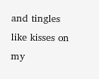and tingles like kisses on my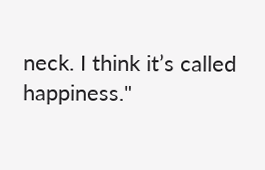neck. I think it’s called happiness."